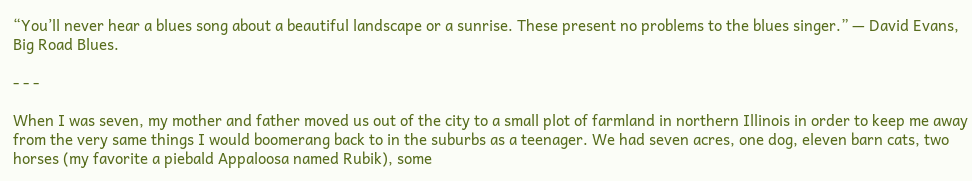“You’ll never hear a blues song about a beautiful landscape or a sunrise. These present no problems to the blues singer.” — David Evans, Big Road Blues.

- - -

When I was seven, my mother and father moved us out of the city to a small plot of farmland in northern Illinois in order to keep me away from the very same things I would boomerang back to in the suburbs as a teenager. We had seven acres, one dog, eleven barn cats, two horses (my favorite a piebald Appaloosa named Rubik), some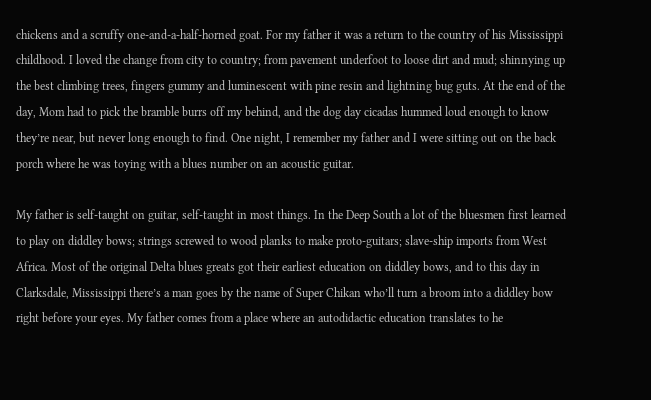chickens and a scruffy one-and-a-half-horned goat. For my father it was a return to the country of his Mississippi childhood. I loved the change from city to country; from pavement underfoot to loose dirt and mud; shinnying up the best climbing trees, fingers gummy and luminescent with pine resin and lightning bug guts. At the end of the day, Mom had to pick the bramble burrs off my behind, and the dog day cicadas hummed loud enough to know they’re near, but never long enough to find. One night, I remember my father and I were sitting out on the back porch where he was toying with a blues number on an acoustic guitar.

My father is self-taught on guitar, self-taught in most things. In the Deep South a lot of the bluesmen first learned to play on diddley bows; strings screwed to wood planks to make proto-guitars; slave-ship imports from West Africa. Most of the original Delta blues greats got their earliest education on diddley bows, and to this day in Clarksdale, Mississippi there’s a man goes by the name of Super Chikan who’ll turn a broom into a diddley bow right before your eyes. My father comes from a place where an autodidactic education translates to he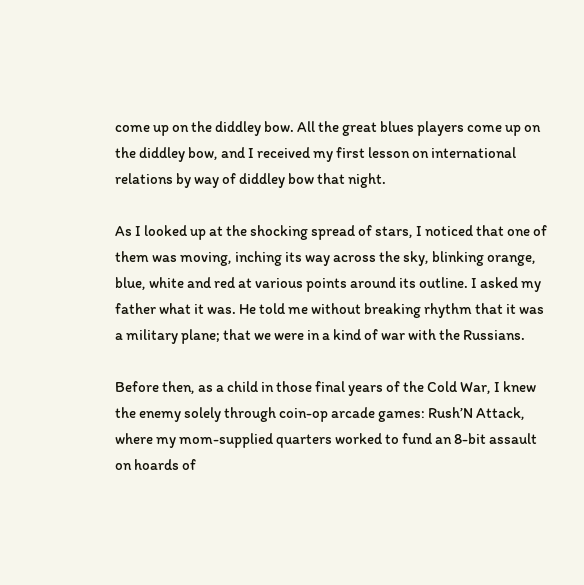come up on the diddley bow. All the great blues players come up on the diddley bow, and I received my first lesson on international relations by way of diddley bow that night.

As I looked up at the shocking spread of stars, I noticed that one of them was moving, inching its way across the sky, blinking orange, blue, white and red at various points around its outline. I asked my father what it was. He told me without breaking rhythm that it was a military plane; that we were in a kind of war with the Russians.

Before then, as a child in those final years of the Cold War, I knew the enemy solely through coin-op arcade games: Rush’N Attack, where my mom-supplied quarters worked to fund an 8-bit assault on hoards of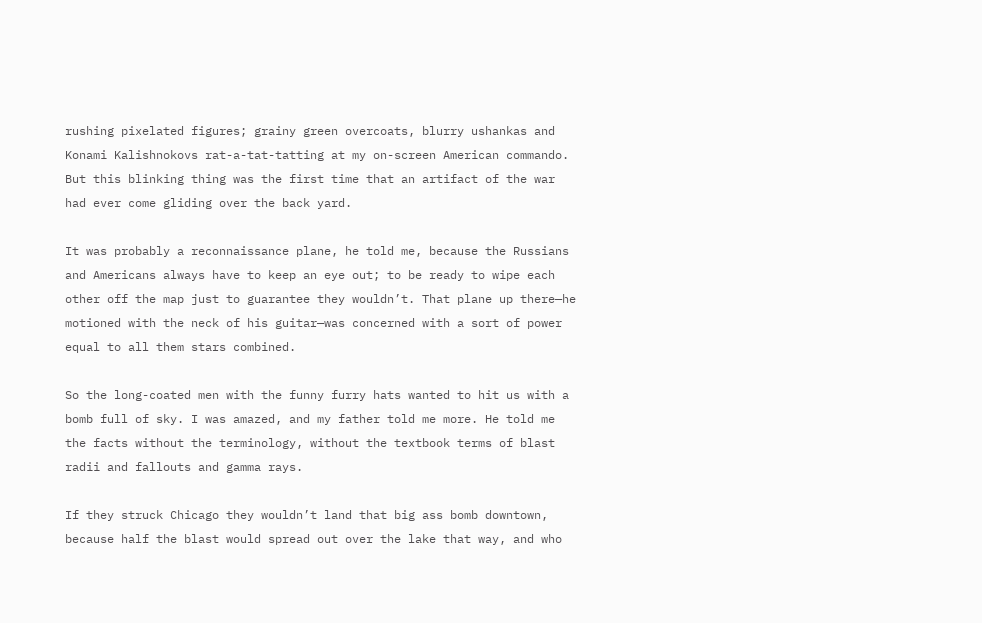rushing pixelated figures; grainy green overcoats, blurry ushankas and Konami Kalishnokovs rat-a-tat-tatting at my on-screen American commando. But this blinking thing was the first time that an artifact of the war had ever come gliding over the back yard.

It was probably a reconnaissance plane, he told me, because the Russians and Americans always have to keep an eye out; to be ready to wipe each other off the map just to guarantee they wouldn’t. That plane up there—he motioned with the neck of his guitar—was concerned with a sort of power equal to all them stars combined.

So the long-coated men with the funny furry hats wanted to hit us with a bomb full of sky. I was amazed, and my father told me more. He told me the facts without the terminology, without the textbook terms of blast radii and fallouts and gamma rays.

If they struck Chicago they wouldn’t land that big ass bomb downtown, because half the blast would spread out over the lake that way, and who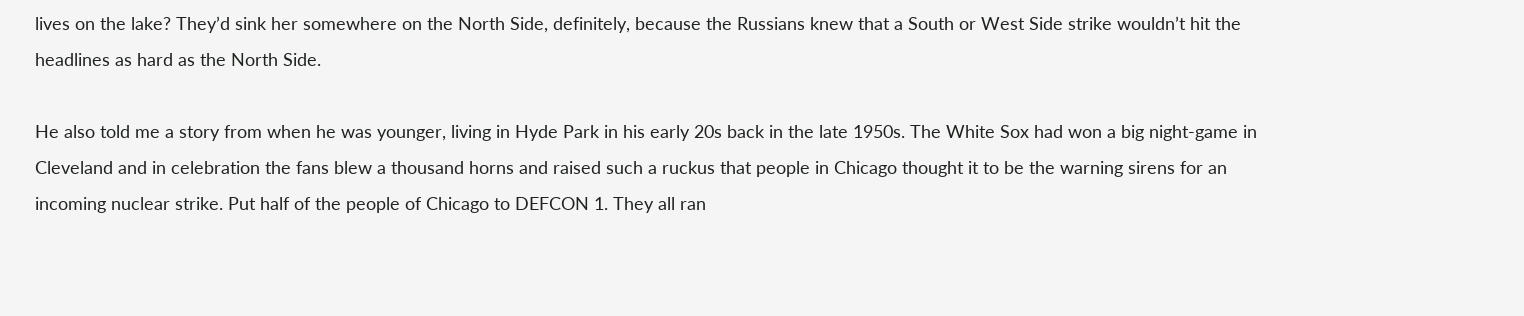lives on the lake? They’d sink her somewhere on the North Side, definitely, because the Russians knew that a South or West Side strike wouldn’t hit the headlines as hard as the North Side.

He also told me a story from when he was younger, living in Hyde Park in his early 20s back in the late 1950s. The White Sox had won a big night-game in Cleveland and in celebration the fans blew a thousand horns and raised such a ruckus that people in Chicago thought it to be the warning sirens for an incoming nuclear strike. Put half of the people of Chicago to DEFCON 1. They all ran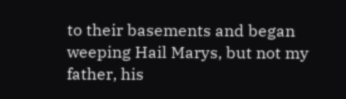to their basements and began weeping Hail Marys, but not my father, his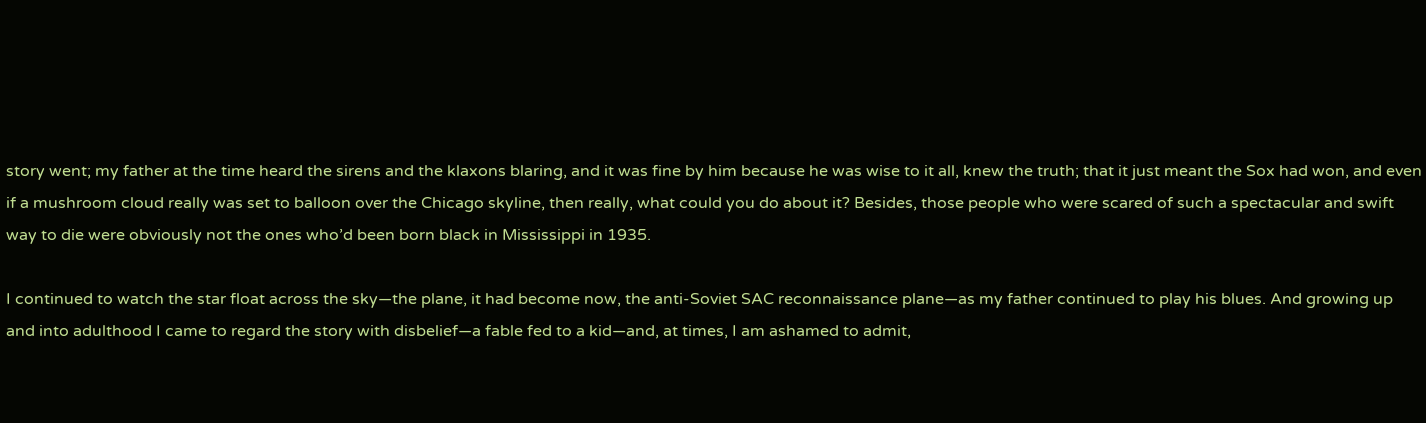story went; my father at the time heard the sirens and the klaxons blaring, and it was fine by him because he was wise to it all, knew the truth; that it just meant the Sox had won, and even if a mushroom cloud really was set to balloon over the Chicago skyline, then really, what could you do about it? Besides, those people who were scared of such a spectacular and swift way to die were obviously not the ones who’d been born black in Mississippi in 1935.

I continued to watch the star float across the sky—the plane, it had become now, the anti-Soviet SAC reconnaissance plane—as my father continued to play his blues. And growing up and into adulthood I came to regard the story with disbelief—a fable fed to a kid—and, at times, I am ashamed to admit,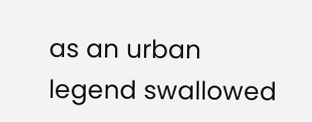as an urban legend swallowed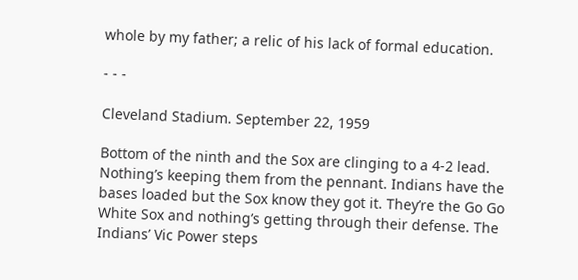whole by my father; a relic of his lack of formal education.

- - -

Cleveland Stadium. September 22, 1959

Bottom of the ninth and the Sox are clinging to a 4-2 lead. Nothing’s keeping them from the pennant. Indians have the bases loaded but the Sox know they got it. They’re the Go Go White Sox and nothing’s getting through their defense. The Indians’ Vic Power steps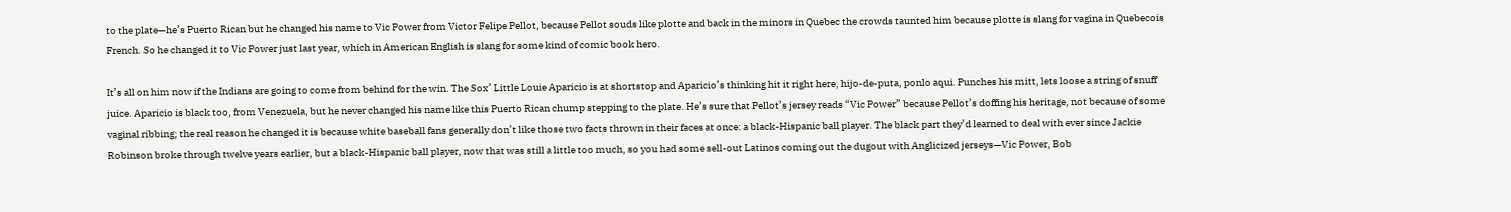to the plate—he’s Puerto Rican but he changed his name to Vic Power from Victor Felipe Pellot, because Pellot souds like plotte and back in the minors in Quebec the crowds taunted him because plotte is slang for vagina in Quebecois French. So he changed it to Vic Power just last year, which in American English is slang for some kind of comic book hero.

It’s all on him now if the Indians are going to come from behind for the win. The Sox’ Little Louie Aparicio is at shortstop and Aparicio’s thinking hit it right here, hijo-de-puta, ponlo aqui. Punches his mitt, lets loose a string of snuff juice. Aparicio is black too, from Venezuela, but he never changed his name like this Puerto Rican chump stepping to the plate. He’s sure that Pellot’s jersey reads “Vic Power” because Pellot’s doffing his heritage, not because of some vaginal ribbing; the real reason he changed it is because white baseball fans generally don’t like those two facts thrown in their faces at once: a black-Hispanic ball player. The black part they’d learned to deal with ever since Jackie Robinson broke through twelve years earlier, but a black-Hispanic ball player, now that was still a little too much, so you had some sell-out Latinos coming out the dugout with Anglicized jerseys—Vic Power, Bob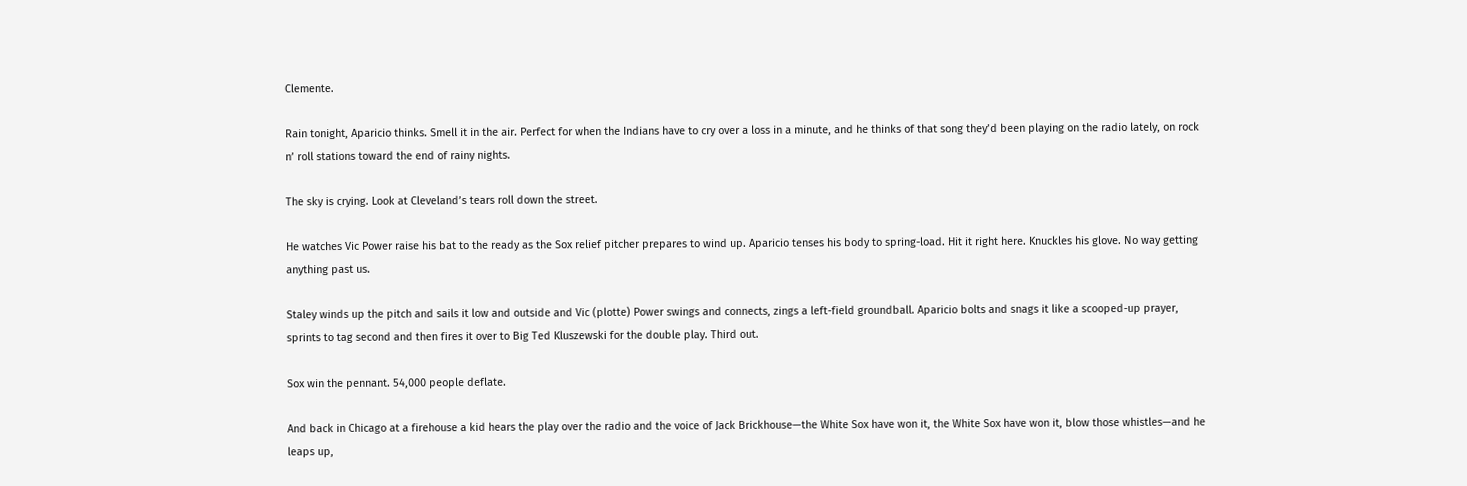Clemente.

Rain tonight, Aparicio thinks. Smell it in the air. Perfect for when the Indians have to cry over a loss in a minute, and he thinks of that song they’d been playing on the radio lately, on rock n’ roll stations toward the end of rainy nights.

The sky is crying. Look at Cleveland’s tears roll down the street.

He watches Vic Power raise his bat to the ready as the Sox relief pitcher prepares to wind up. Aparicio tenses his body to spring-load. Hit it right here. Knuckles his glove. No way getting anything past us.

Staley winds up the pitch and sails it low and outside and Vic (plotte) Power swings and connects, zings a left-field groundball. Aparicio bolts and snags it like a scooped-up prayer, sprints to tag second and then fires it over to Big Ted Kluszewski for the double play. Third out.

Sox win the pennant. 54,000 people deflate.

And back in Chicago at a firehouse a kid hears the play over the radio and the voice of Jack Brickhouse—the White Sox have won it, the White Sox have won it, blow those whistles—and he leaps up,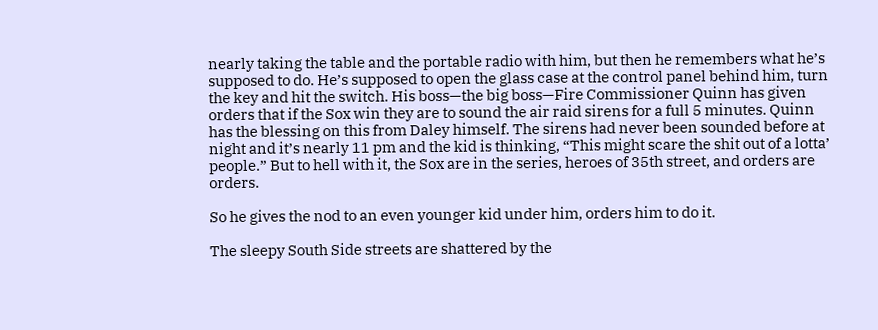nearly taking the table and the portable radio with him, but then he remembers what he’s supposed to do. He’s supposed to open the glass case at the control panel behind him, turn the key and hit the switch. His boss—the big boss—Fire Commissioner Quinn has given orders that if the Sox win they are to sound the air raid sirens for a full 5 minutes. Quinn has the blessing on this from Daley himself. The sirens had never been sounded before at night and it’s nearly 11 pm and the kid is thinking, “This might scare the shit out of a lotta’ people.” But to hell with it, the Sox are in the series, heroes of 35th street, and orders are orders.

So he gives the nod to an even younger kid under him, orders him to do it.

The sleepy South Side streets are shattered by the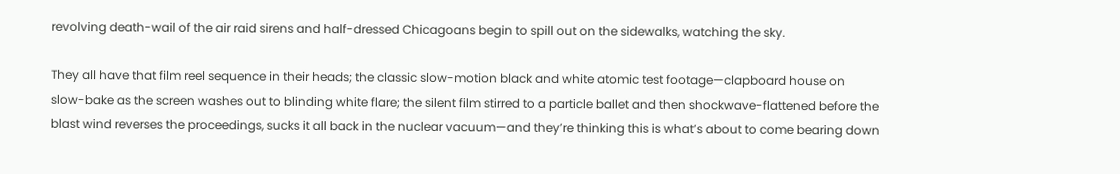revolving death-wail of the air raid sirens and half-dressed Chicagoans begin to spill out on the sidewalks, watching the sky.

They all have that film reel sequence in their heads; the classic slow-motion black and white atomic test footage—clapboard house on slow-bake as the screen washes out to blinding white flare; the silent film stirred to a particle ballet and then shockwave-flattened before the blast wind reverses the proceedings, sucks it all back in the nuclear vacuum—and they’re thinking this is what’s about to come bearing down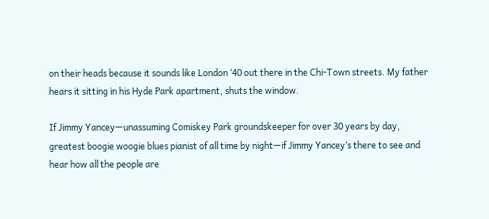on their heads because it sounds like London ‘40 out there in the Chi-Town streets. My father hears it sitting in his Hyde Park apartment, shuts the window.

If Jimmy Yancey—unassuming Comiskey Park groundskeeper for over 30 years by day, greatest boogie woogie blues pianist of all time by night—if Jimmy Yancey’s there to see and hear how all the people are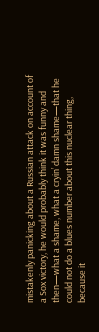mistakenly panicking about a Russian attack on account of a Sox victory, he would probably think it was funny and then—what a shame, what a cryin’ damn shame—that he could not do a blues number about this nuclear thing, because it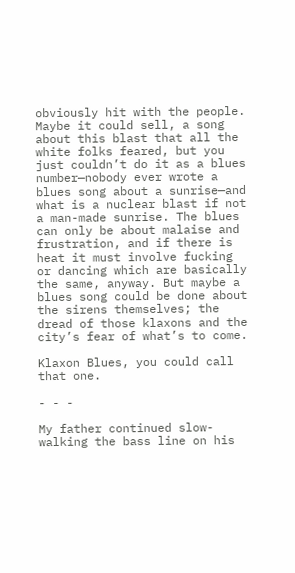obviously hit with the people. Maybe it could sell, a song about this blast that all the white folks feared, but you just couldn’t do it as a blues number—nobody ever wrote a blues song about a sunrise—and what is a nuclear blast if not a man-made sunrise. The blues can only be about malaise and frustration, and if there is heat it must involve fucking or dancing which are basically the same, anyway. But maybe a blues song could be done about the sirens themselves; the dread of those klaxons and the city’s fear of what’s to come.

Klaxon Blues, you could call that one.

- - -

My father continued slow-walking the bass line on his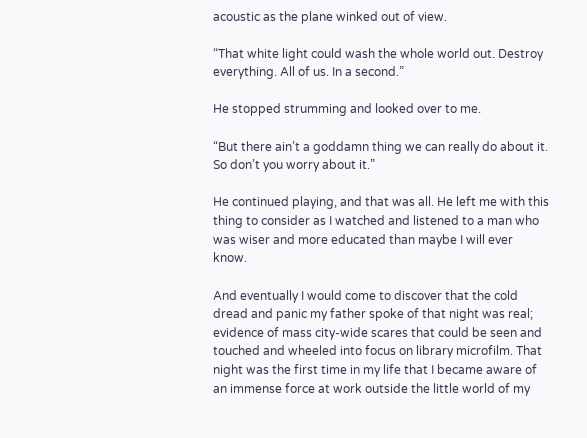acoustic as the plane winked out of view.

“That white light could wash the whole world out. Destroy everything. All of us. In a second.”

He stopped strumming and looked over to me.

“But there ain’t a goddamn thing we can really do about it. So don’t you worry about it.”

He continued playing, and that was all. He left me with this thing to consider as I watched and listened to a man who was wiser and more educated than maybe I will ever know.

And eventually I would come to discover that the cold dread and panic my father spoke of that night was real; evidence of mass city-wide scares that could be seen and touched and wheeled into focus on library microfilm. That night was the first time in my life that I became aware of an immense force at work outside the little world of my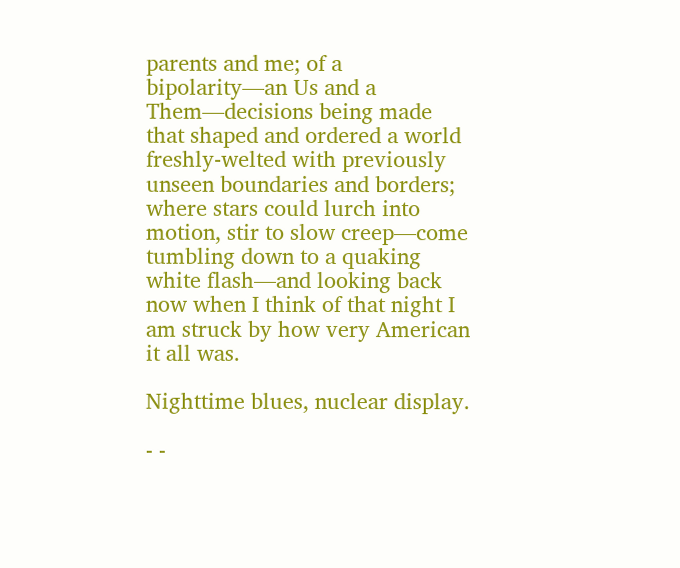parents and me; of a bipolarity—an Us and a Them—decisions being made that shaped and ordered a world freshly-welted with previously unseen boundaries and borders; where stars could lurch into motion, stir to slow creep—come tumbling down to a quaking white flash—and looking back now when I think of that night I am struck by how very American it all was.

Nighttime blues, nuclear display.

- -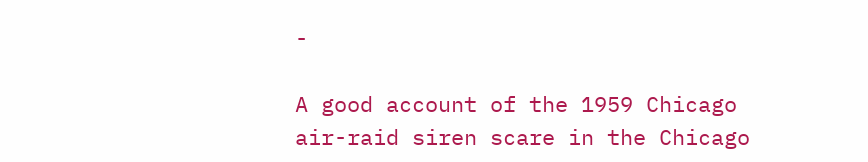-

A good account of the 1959 Chicago air-raid siren scare in the Chicago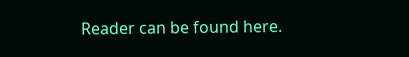Reader can be found here.